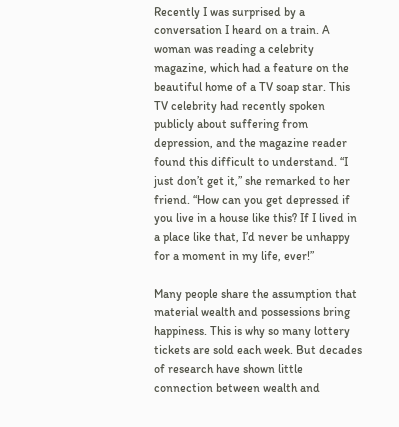Recently I was surprised by a conversation I heard on a train. A woman was reading a celebrity magazine, which had a feature on the beautiful home of a TV soap star. This TV celebrity had recently spoken publicly about suffering from depression, and the magazine reader found this difficult to understand. “I just don’t get it,” she remarked to her friend. “How can you get depressed if you live in a house like this? If I lived in a place like that, I’d never be unhappy for a moment in my life, ever!”

Many people share the assumption that material wealth and possessions bring happiness. This is why so many lottery tickets are sold each week. But decades of research have shown little connection between wealth and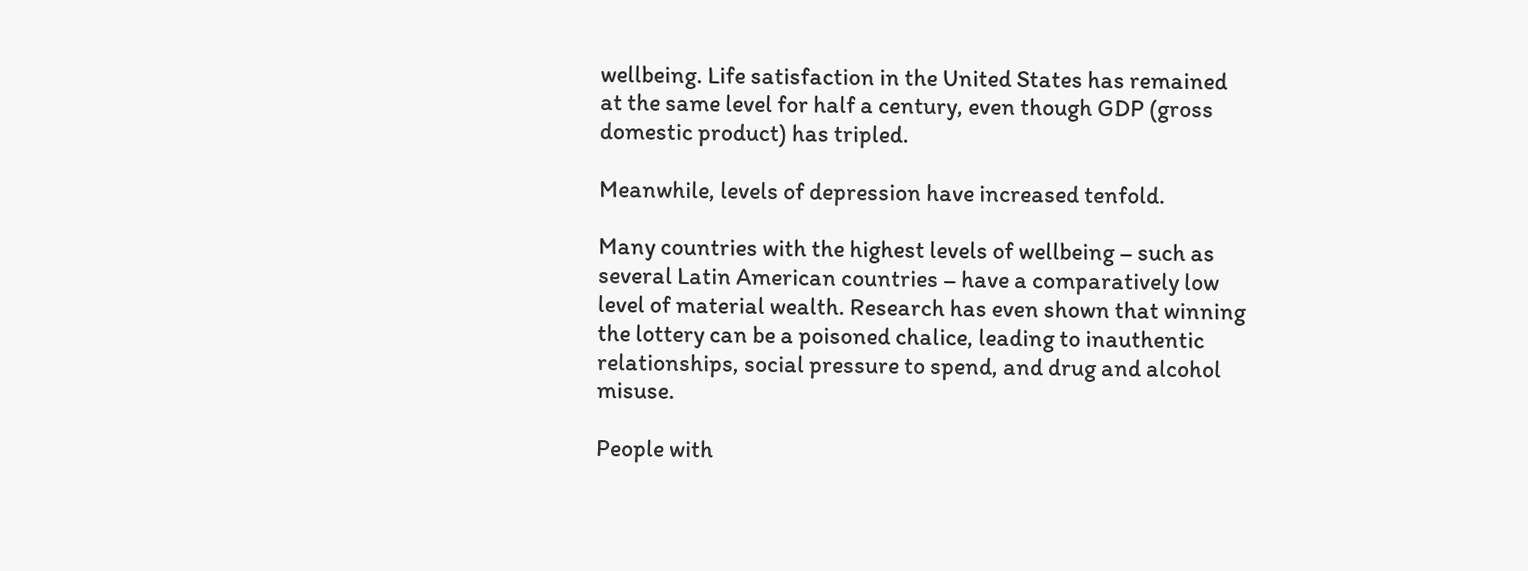wellbeing. Life satisfaction in the United States has remained at the same level for half a century, even though GDP (gross domestic product) has tripled.

Meanwhile, levels of depression have increased tenfold.

Many countries with the highest levels of wellbeing – such as several Latin American countries – have a comparatively low level of material wealth. Research has even shown that winning the lottery can be a poisoned chalice, leading to inauthentic relationships, social pressure to spend, and drug and alcohol misuse.

People with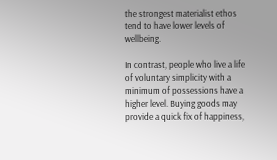the strongest materialist ethos tend to have lower levels of wellbeing.

In contrast, people who live a life of voluntary simplicity with a minimum of possessions have a higher level. Buying goods may provide a quick fix of happiness,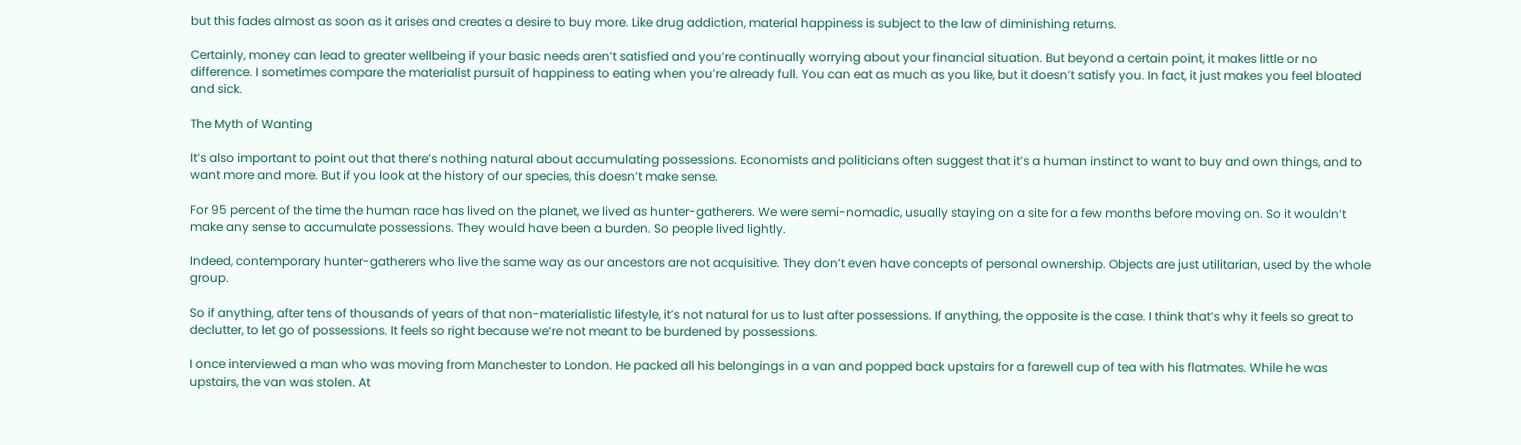but this fades almost as soon as it arises and creates a desire to buy more. Like drug addiction, material happiness is subject to the law of diminishing returns.

Certainly, money can lead to greater wellbeing if your basic needs aren’t satisfied and you’re continually worrying about your financial situation. But beyond a certain point, it makes little or no difference. I sometimes compare the materialist pursuit of happiness to eating when you’re already full. You can eat as much as you like, but it doesn’t satisfy you. In fact, it just makes you feel bloated and sick.

The Myth of Wanting

It’s also important to point out that there’s nothing natural about accumulating possessions. Economists and politicians often suggest that it’s a human instinct to want to buy and own things, and to want more and more. But if you look at the history of our species, this doesn’t make sense.

For 95 percent of the time the human race has lived on the planet, we lived as hunter-gatherers. We were semi-nomadic, usually staying on a site for a few months before moving on. So it wouldn’t make any sense to accumulate possessions. They would have been a burden. So people lived lightly.

Indeed, contemporary hunter-gatherers who live the same way as our ancestors are not acquisitive. They don’t even have concepts of personal ownership. Objects are just utilitarian, used by the whole group.

So if anything, after tens of thousands of years of that non-materialistic lifestyle, it’s not natural for us to lust after possessions. If anything, the opposite is the case. I think that’s why it feels so great to declutter, to let go of possessions. It feels so right because we’re not meant to be burdened by possessions.

I once interviewed a man who was moving from Manchester to London. He packed all his belongings in a van and popped back upstairs for a farewell cup of tea with his flatmates. While he was upstairs, the van was stolen. At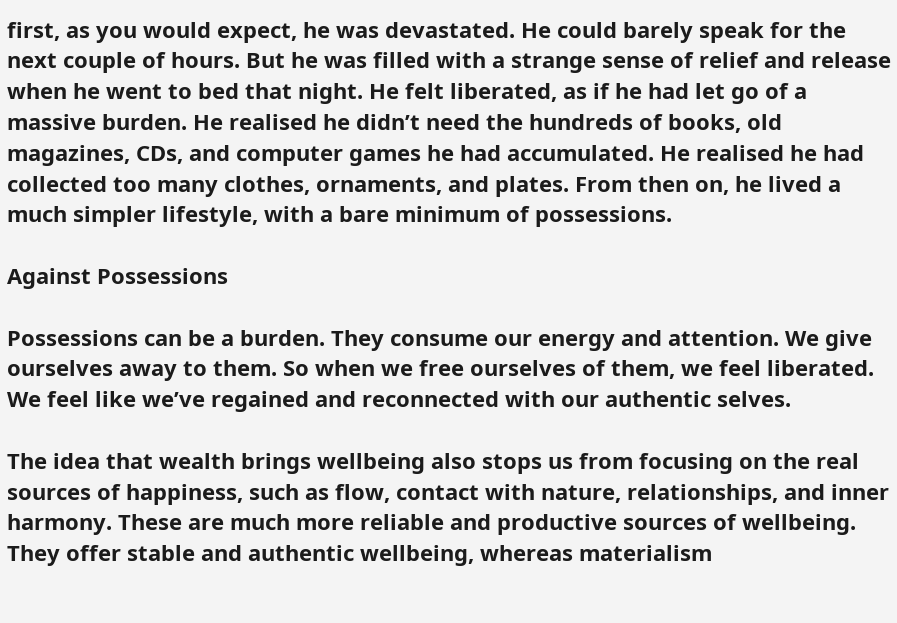first, as you would expect, he was devastated. He could barely speak for the next couple of hours. But he was filled with a strange sense of relief and release when he went to bed that night. He felt liberated, as if he had let go of a massive burden. He realised he didn’t need the hundreds of books, old magazines, CDs, and computer games he had accumulated. He realised he had collected too many clothes, ornaments, and plates. From then on, he lived a much simpler lifestyle, with a bare minimum of possessions.

Against Possessions

Possessions can be a burden. They consume our energy and attention. We give ourselves away to them. So when we free ourselves of them, we feel liberated. We feel like we’ve regained and reconnected with our authentic selves.

The idea that wealth brings wellbeing also stops us from focusing on the real sources of happiness, such as flow, contact with nature, relationships, and inner harmony. These are much more reliable and productive sources of wellbeing. They offer stable and authentic wellbeing, whereas materialism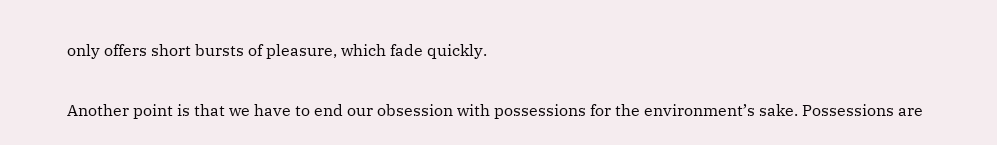only offers short bursts of pleasure, which fade quickly.

Another point is that we have to end our obsession with possessions for the environment’s sake. Possessions are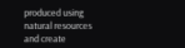produced using natural resources and create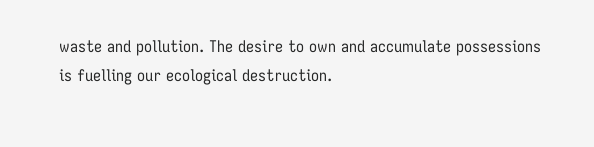waste and pollution. The desire to own and accumulate possessions is fuelling our ecological destruction.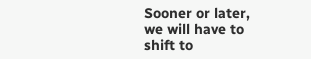Sooner or later, we will have to shift to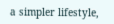a simpler lifestyle,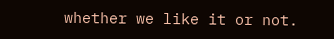whether we like it or not.